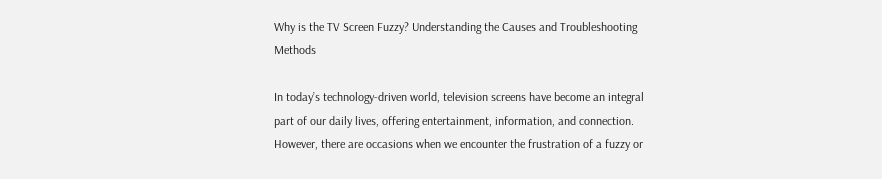Why is the TV Screen Fuzzy? Understanding the Causes and Troubleshooting Methods

In today’s technology-driven world, television screens have become an integral part of our daily lives, offering entertainment, information, and connection. However, there are occasions when we encounter the frustration of a fuzzy or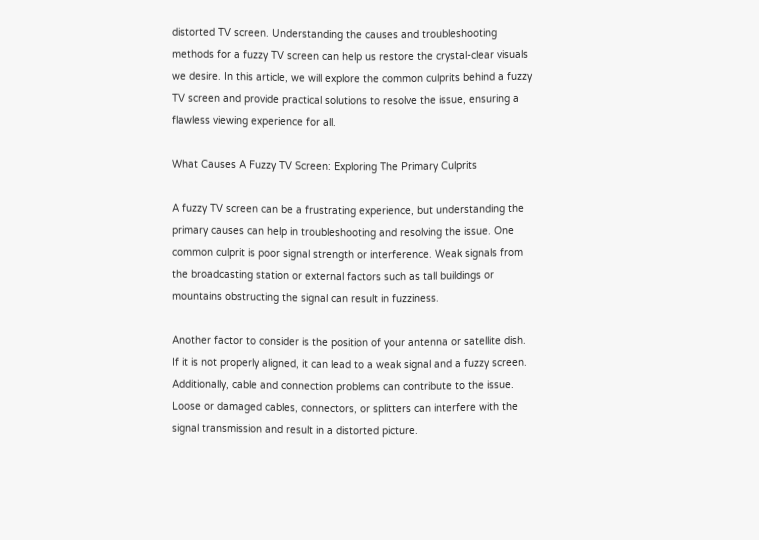distorted TV screen. Understanding the causes and troubleshooting methods for a fuzzy TV screen can help us restore the crystal-clear visuals we desire. In this article, we will explore the common culprits behind a fuzzy TV screen and provide practical solutions to resolve the issue, ensuring a flawless viewing experience for all.

What Causes A Fuzzy TV Screen: Exploring The Primary Culprits

A fuzzy TV screen can be a frustrating experience, but understanding the primary causes can help in troubleshooting and resolving the issue. One common culprit is poor signal strength or interference. Weak signals from the broadcasting station or external factors such as tall buildings or mountains obstructing the signal can result in fuzziness.

Another factor to consider is the position of your antenna or satellite dish. If it is not properly aligned, it can lead to a weak signal and a fuzzy screen. Additionally, cable and connection problems can contribute to the issue. Loose or damaged cables, connectors, or splitters can interfere with the signal transmission and result in a distorted picture.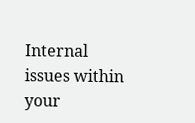Internal issues within your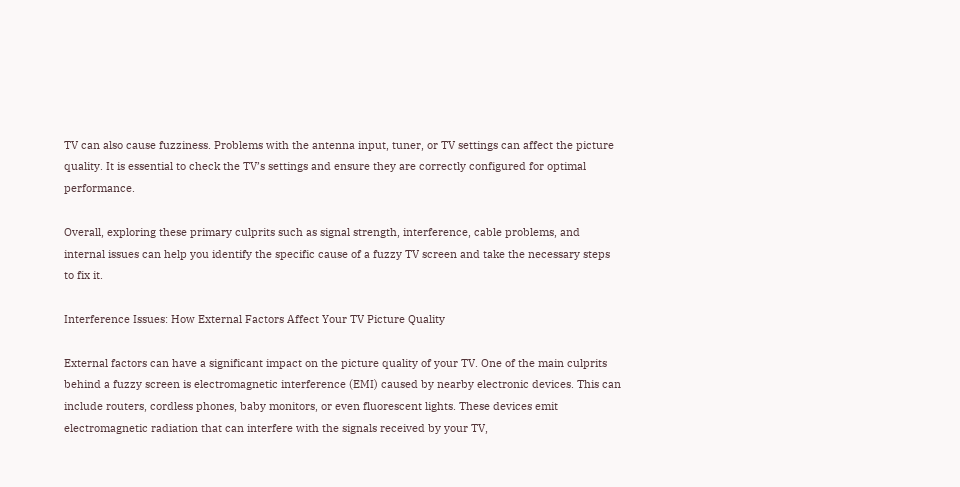TV can also cause fuzziness. Problems with the antenna input, tuner, or TV settings can affect the picture quality. It is essential to check the TV’s settings and ensure they are correctly configured for optimal performance.

Overall, exploring these primary culprits such as signal strength, interference, cable problems, and internal issues can help you identify the specific cause of a fuzzy TV screen and take the necessary steps to fix it.

Interference Issues: How External Factors Affect Your TV Picture Quality

External factors can have a significant impact on the picture quality of your TV. One of the main culprits behind a fuzzy screen is electromagnetic interference (EMI) caused by nearby electronic devices. This can include routers, cordless phones, baby monitors, or even fluorescent lights. These devices emit electromagnetic radiation that can interfere with the signals received by your TV,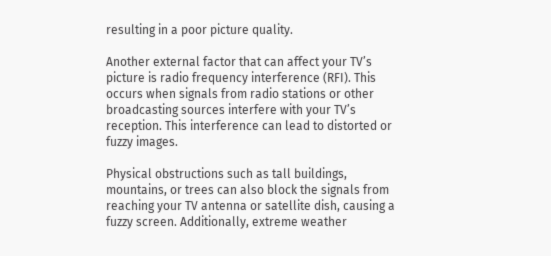resulting in a poor picture quality.

Another external factor that can affect your TV’s picture is radio frequency interference (RFI). This occurs when signals from radio stations or other broadcasting sources interfere with your TV’s reception. This interference can lead to distorted or fuzzy images.

Physical obstructions such as tall buildings, mountains, or trees can also block the signals from reaching your TV antenna or satellite dish, causing a fuzzy screen. Additionally, extreme weather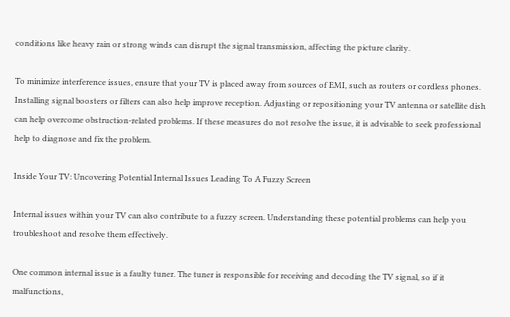conditions like heavy rain or strong winds can disrupt the signal transmission, affecting the picture clarity.

To minimize interference issues, ensure that your TV is placed away from sources of EMI, such as routers or cordless phones. Installing signal boosters or filters can also help improve reception. Adjusting or repositioning your TV antenna or satellite dish can help overcome obstruction-related problems. If these measures do not resolve the issue, it is advisable to seek professional help to diagnose and fix the problem.

Inside Your TV: Uncovering Potential Internal Issues Leading To A Fuzzy Screen

Internal issues within your TV can also contribute to a fuzzy screen. Understanding these potential problems can help you troubleshoot and resolve them effectively.

One common internal issue is a faulty tuner. The tuner is responsible for receiving and decoding the TV signal, so if it malfunctions,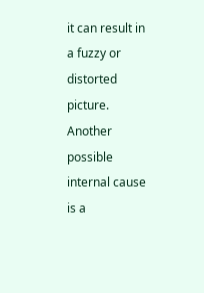it can result in a fuzzy or distorted picture. Another possible internal cause is a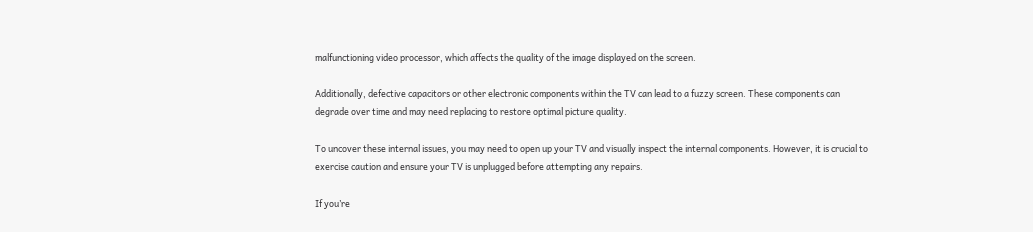malfunctioning video processor, which affects the quality of the image displayed on the screen.

Additionally, defective capacitors or other electronic components within the TV can lead to a fuzzy screen. These components can degrade over time and may need replacing to restore optimal picture quality.

To uncover these internal issues, you may need to open up your TV and visually inspect the internal components. However, it is crucial to exercise caution and ensure your TV is unplugged before attempting any repairs.

If you’re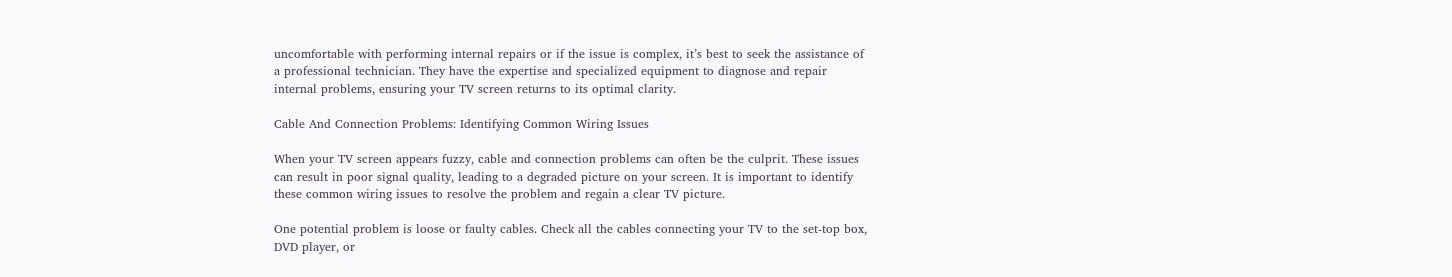uncomfortable with performing internal repairs or if the issue is complex, it’s best to seek the assistance of a professional technician. They have the expertise and specialized equipment to diagnose and repair internal problems, ensuring your TV screen returns to its optimal clarity.

Cable And Connection Problems: Identifying Common Wiring Issues

When your TV screen appears fuzzy, cable and connection problems can often be the culprit. These issues can result in poor signal quality, leading to a degraded picture on your screen. It is important to identify these common wiring issues to resolve the problem and regain a clear TV picture.

One potential problem is loose or faulty cables. Check all the cables connecting your TV to the set-top box, DVD player, or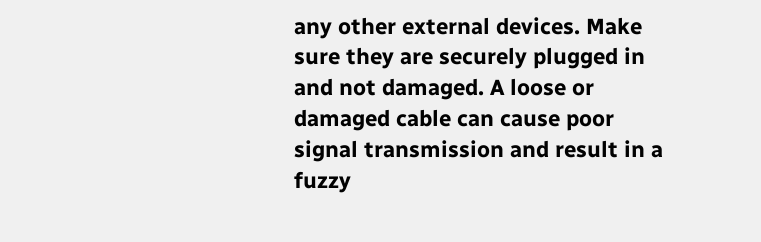any other external devices. Make sure they are securely plugged in and not damaged. A loose or damaged cable can cause poor signal transmission and result in a fuzzy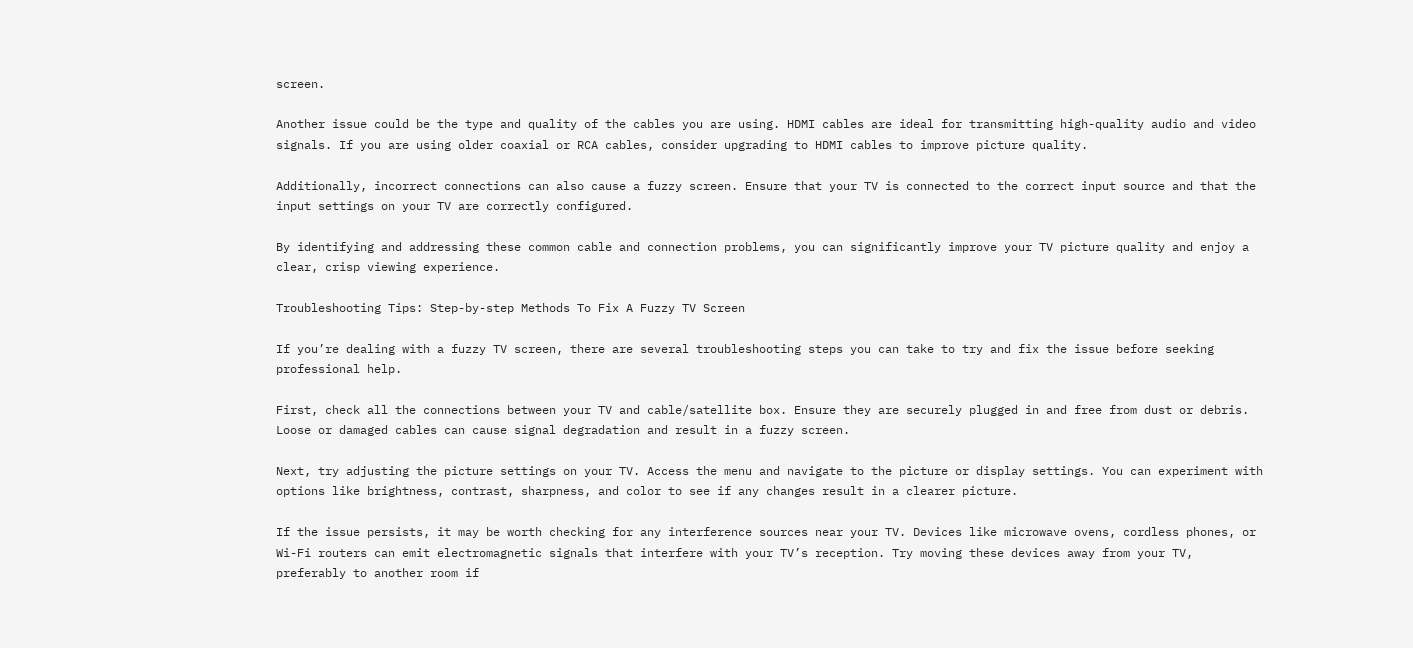screen.

Another issue could be the type and quality of the cables you are using. HDMI cables are ideal for transmitting high-quality audio and video signals. If you are using older coaxial or RCA cables, consider upgrading to HDMI cables to improve picture quality.

Additionally, incorrect connections can also cause a fuzzy screen. Ensure that your TV is connected to the correct input source and that the input settings on your TV are correctly configured.

By identifying and addressing these common cable and connection problems, you can significantly improve your TV picture quality and enjoy a clear, crisp viewing experience.

Troubleshooting Tips: Step-by-step Methods To Fix A Fuzzy TV Screen

If you’re dealing with a fuzzy TV screen, there are several troubleshooting steps you can take to try and fix the issue before seeking professional help.

First, check all the connections between your TV and cable/satellite box. Ensure they are securely plugged in and free from dust or debris. Loose or damaged cables can cause signal degradation and result in a fuzzy screen.

Next, try adjusting the picture settings on your TV. Access the menu and navigate to the picture or display settings. You can experiment with options like brightness, contrast, sharpness, and color to see if any changes result in a clearer picture.

If the issue persists, it may be worth checking for any interference sources near your TV. Devices like microwave ovens, cordless phones, or Wi-Fi routers can emit electromagnetic signals that interfere with your TV’s reception. Try moving these devices away from your TV, preferably to another room if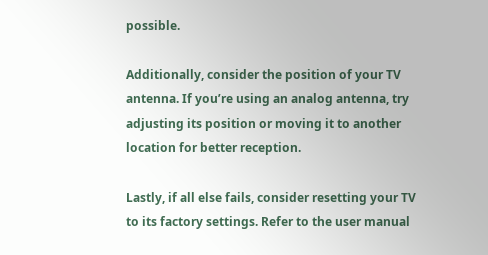possible.

Additionally, consider the position of your TV antenna. If you’re using an analog antenna, try adjusting its position or moving it to another location for better reception.

Lastly, if all else fails, consider resetting your TV to its factory settings. Refer to the user manual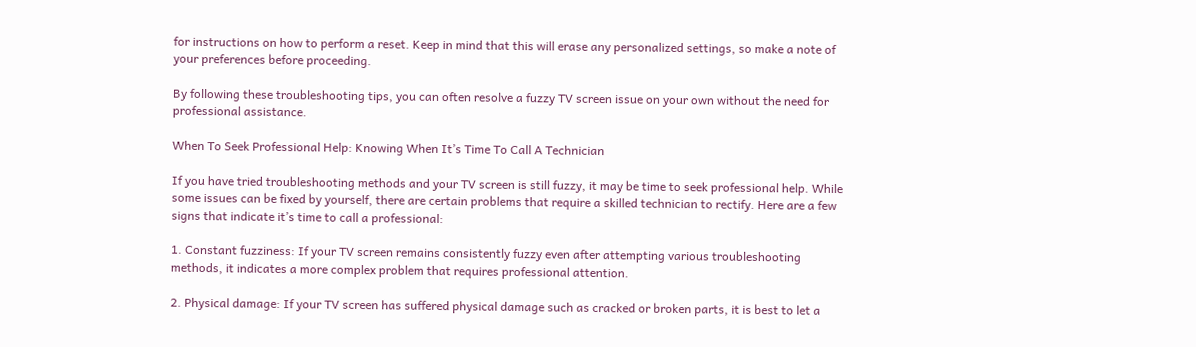for instructions on how to perform a reset. Keep in mind that this will erase any personalized settings, so make a note of your preferences before proceeding.

By following these troubleshooting tips, you can often resolve a fuzzy TV screen issue on your own without the need for professional assistance.

When To Seek Professional Help: Knowing When It’s Time To Call A Technician

If you have tried troubleshooting methods and your TV screen is still fuzzy, it may be time to seek professional help. While some issues can be fixed by yourself, there are certain problems that require a skilled technician to rectify. Here are a few signs that indicate it’s time to call a professional:

1. Constant fuzziness: If your TV screen remains consistently fuzzy even after attempting various troubleshooting methods, it indicates a more complex problem that requires professional attention.

2. Physical damage: If your TV screen has suffered physical damage such as cracked or broken parts, it is best to let a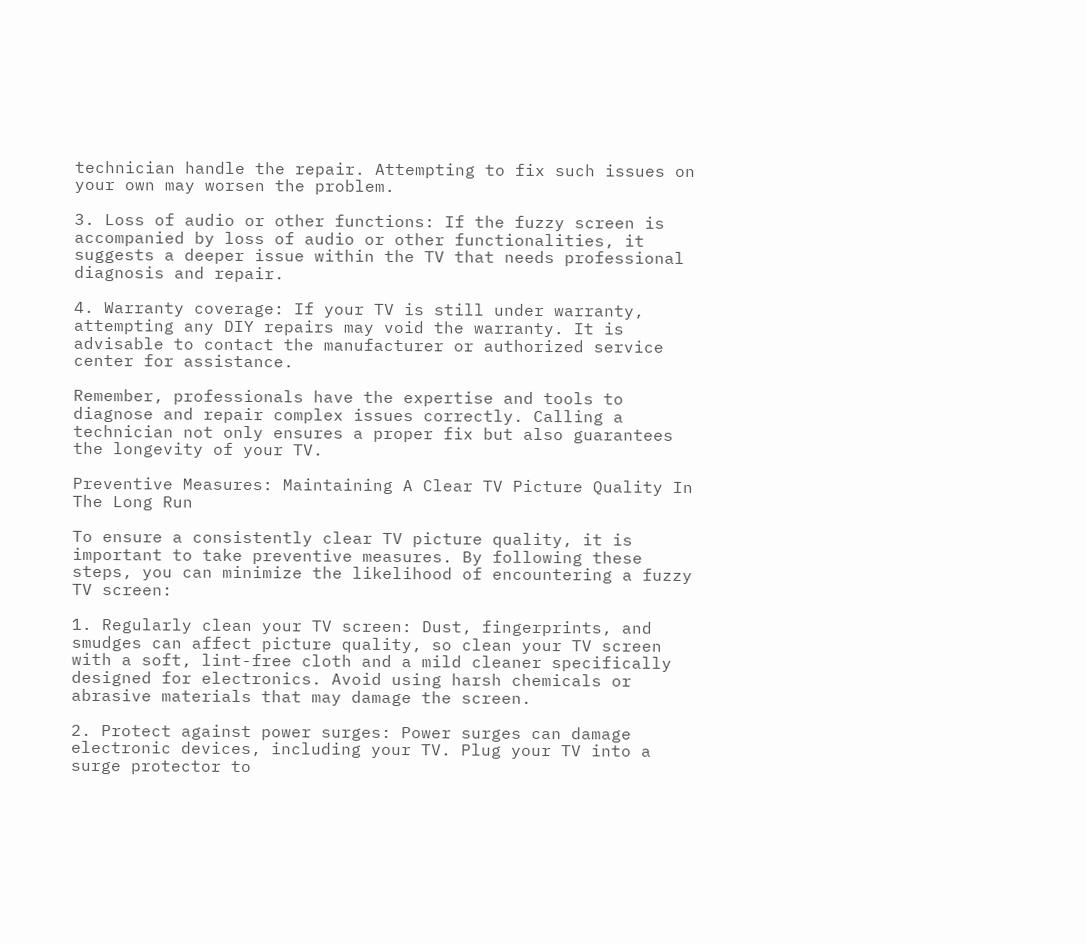technician handle the repair. Attempting to fix such issues on your own may worsen the problem.

3. Loss of audio or other functions: If the fuzzy screen is accompanied by loss of audio or other functionalities, it suggests a deeper issue within the TV that needs professional diagnosis and repair.

4. Warranty coverage: If your TV is still under warranty, attempting any DIY repairs may void the warranty. It is advisable to contact the manufacturer or authorized service center for assistance.

Remember, professionals have the expertise and tools to diagnose and repair complex issues correctly. Calling a technician not only ensures a proper fix but also guarantees the longevity of your TV.

Preventive Measures: Maintaining A Clear TV Picture Quality In The Long Run

To ensure a consistently clear TV picture quality, it is important to take preventive measures. By following these steps, you can minimize the likelihood of encountering a fuzzy TV screen:

1. Regularly clean your TV screen: Dust, fingerprints, and smudges can affect picture quality, so clean your TV screen with a soft, lint-free cloth and a mild cleaner specifically designed for electronics. Avoid using harsh chemicals or abrasive materials that may damage the screen.

2. Protect against power surges: Power surges can damage electronic devices, including your TV. Plug your TV into a surge protector to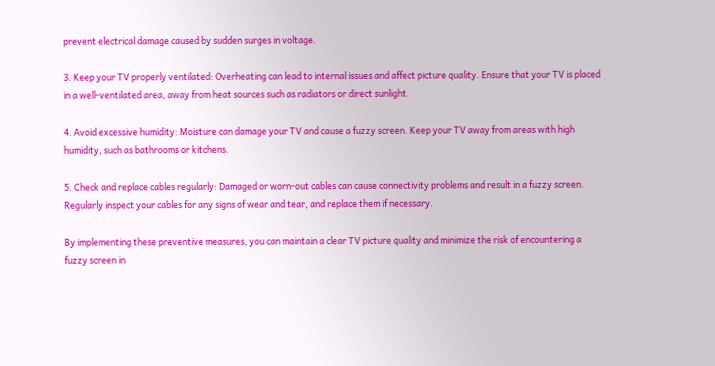prevent electrical damage caused by sudden surges in voltage.

3. Keep your TV properly ventilated: Overheating can lead to internal issues and affect picture quality. Ensure that your TV is placed in a well-ventilated area, away from heat sources such as radiators or direct sunlight.

4. Avoid excessive humidity: Moisture can damage your TV and cause a fuzzy screen. Keep your TV away from areas with high humidity, such as bathrooms or kitchens.

5. Check and replace cables regularly: Damaged or worn-out cables can cause connectivity problems and result in a fuzzy screen. Regularly inspect your cables for any signs of wear and tear, and replace them if necessary.

By implementing these preventive measures, you can maintain a clear TV picture quality and minimize the risk of encountering a fuzzy screen in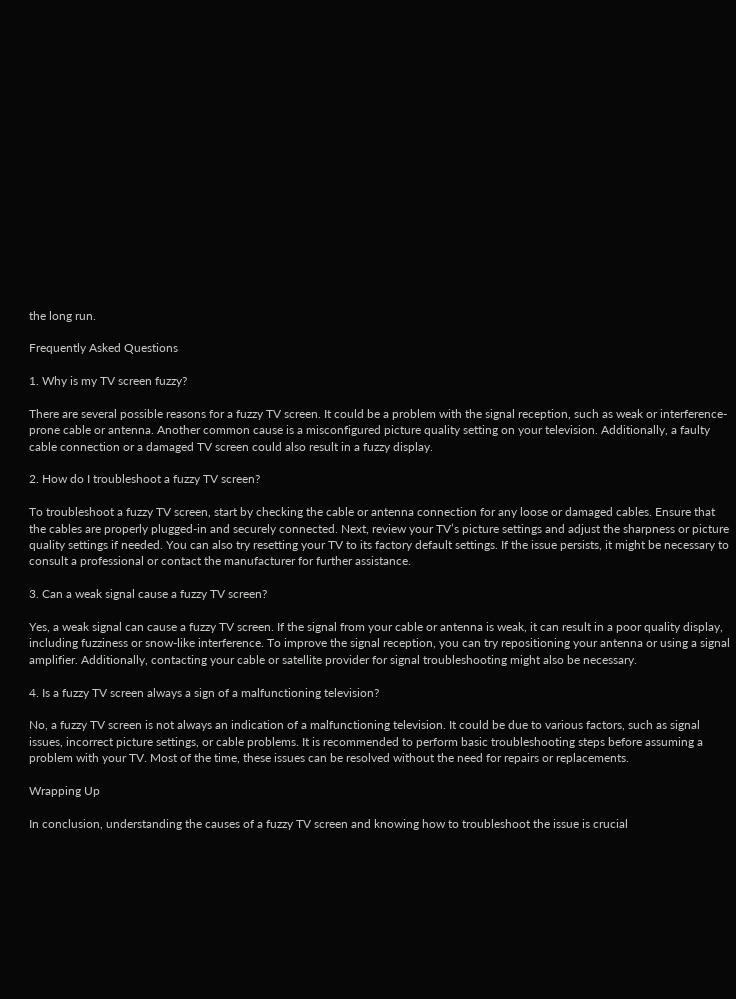the long run.

Frequently Asked Questions

1. Why is my TV screen fuzzy?

There are several possible reasons for a fuzzy TV screen. It could be a problem with the signal reception, such as weak or interference-prone cable or antenna. Another common cause is a misconfigured picture quality setting on your television. Additionally, a faulty cable connection or a damaged TV screen could also result in a fuzzy display.

2. How do I troubleshoot a fuzzy TV screen?

To troubleshoot a fuzzy TV screen, start by checking the cable or antenna connection for any loose or damaged cables. Ensure that the cables are properly plugged-in and securely connected. Next, review your TV’s picture settings and adjust the sharpness or picture quality settings if needed. You can also try resetting your TV to its factory default settings. If the issue persists, it might be necessary to consult a professional or contact the manufacturer for further assistance.

3. Can a weak signal cause a fuzzy TV screen?

Yes, a weak signal can cause a fuzzy TV screen. If the signal from your cable or antenna is weak, it can result in a poor quality display, including fuzziness or snow-like interference. To improve the signal reception, you can try repositioning your antenna or using a signal amplifier. Additionally, contacting your cable or satellite provider for signal troubleshooting might also be necessary.

4. Is a fuzzy TV screen always a sign of a malfunctioning television?

No, a fuzzy TV screen is not always an indication of a malfunctioning television. It could be due to various factors, such as signal issues, incorrect picture settings, or cable problems. It is recommended to perform basic troubleshooting steps before assuming a problem with your TV. Most of the time, these issues can be resolved without the need for repairs or replacements.

Wrapping Up

In conclusion, understanding the causes of a fuzzy TV screen and knowing how to troubleshoot the issue is crucial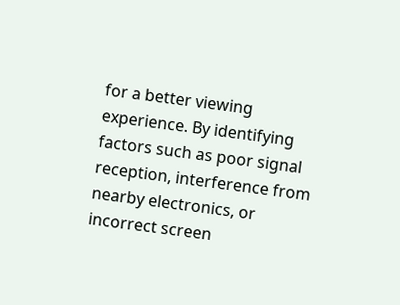for a better viewing experience. By identifying factors such as poor signal reception, interference from nearby electronics, or incorrect screen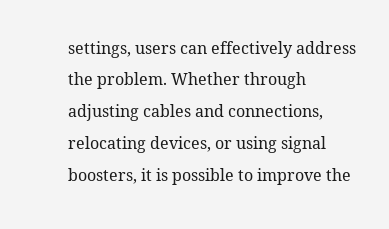settings, users can effectively address the problem. Whether through adjusting cables and connections, relocating devices, or using signal boosters, it is possible to improve the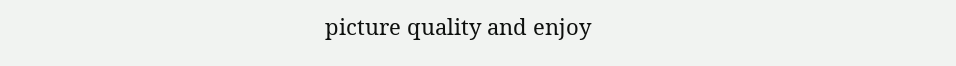picture quality and enjoy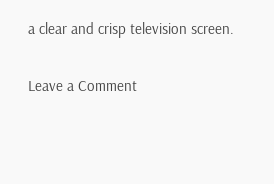a clear and crisp television screen.

Leave a Comment